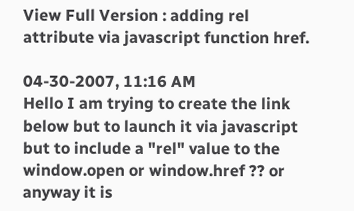View Full Version : adding rel attribute via javascript function href.

04-30-2007, 11:16 AM
Hello I am trying to create the link below but to launch it via javascript but to include a "rel" value to the window.open or window.href ?? or anyway it is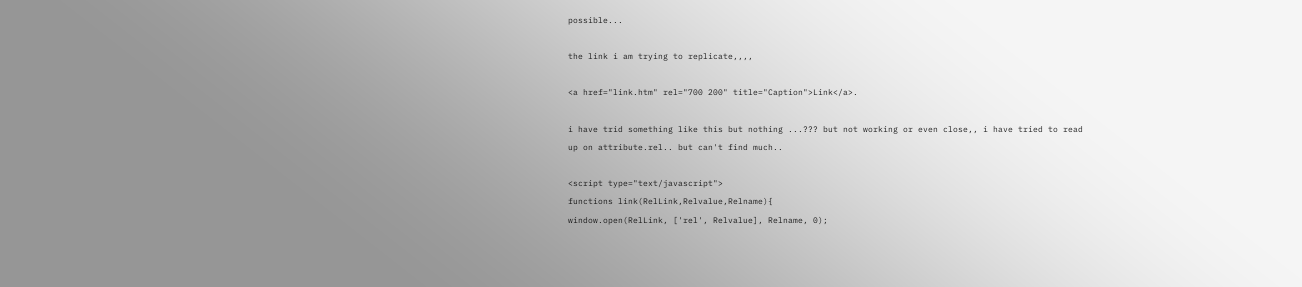possible...

the link i am trying to replicate,,,,

<a href="link.htm" rel="700 200" title="Caption">Link</a>.

i have trid something like this but nothing ...??? but not working or even close,, i have tried to read up on attribute.rel.. but can't find much..

<script type="text/javascript">
functions link(RelLink,Relvalue,Relname){
window.open(RelLink, ['rel', Relvalue], Relname, 0);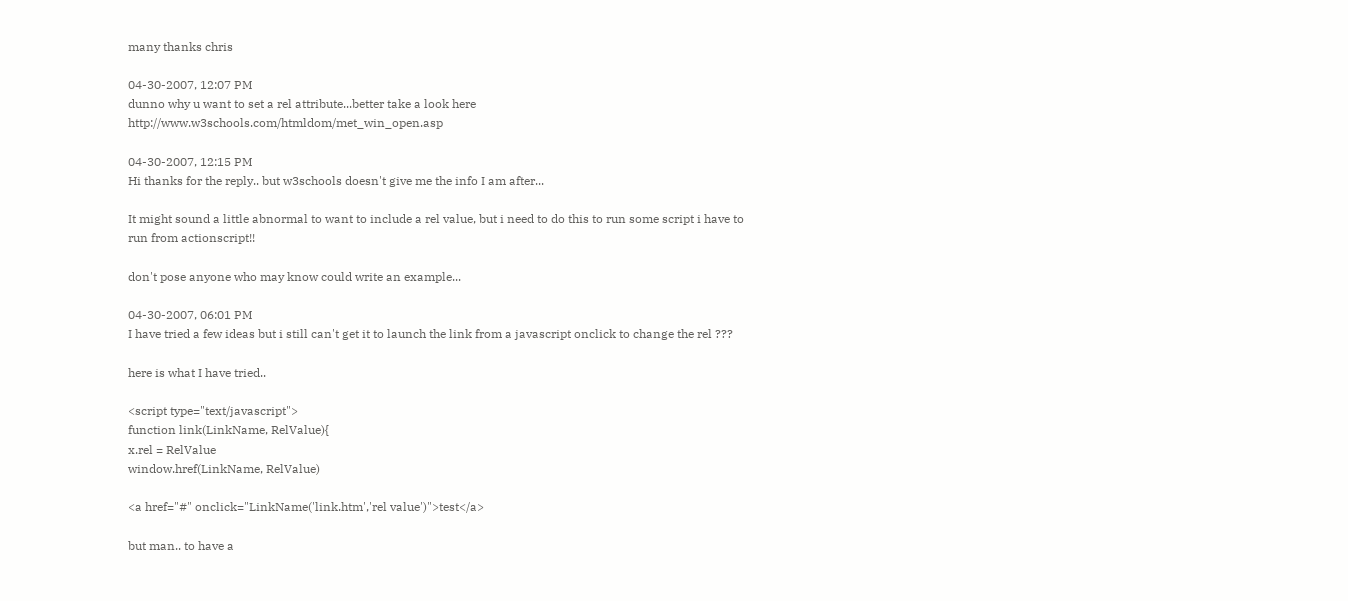many thanks chris

04-30-2007, 12:07 PM
dunno why u want to set a rel attribute...better take a look here http://www.w3schools.com/htmldom/met_win_open.asp

04-30-2007, 12:15 PM
Hi thanks for the reply.. but w3schools doesn't give me the info I am after...

It might sound a little abnormal to want to include a rel value, but i need to do this to run some script i have to run from actionscript!!

don't pose anyone who may know could write an example...

04-30-2007, 06:01 PM
I have tried a few ideas but i still can't get it to launch the link from a javascript onclick to change the rel ???

here is what I have tried..

<script type="text/javascript">
function link(LinkName, RelValue){
x.rel = RelValue
window.href(LinkName, RelValue)

<a href="#" onclick="LinkName('link.htm','rel value')">test</a>

but man.. to have a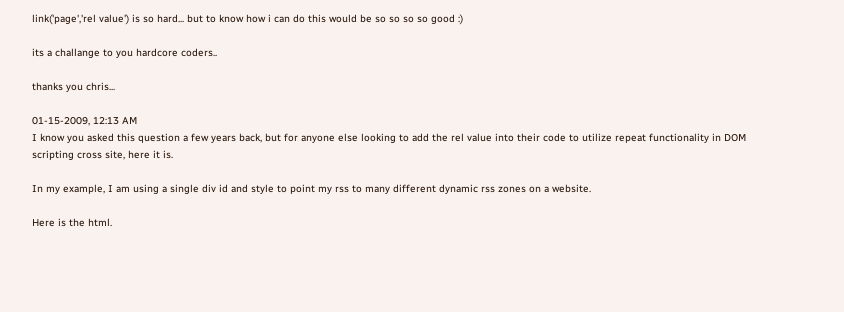link('page','rel value') is so hard... but to know how i can do this would be so so so so good :)

its a challange to you hardcore coders..

thanks you chris...

01-15-2009, 12:13 AM
I know you asked this question a few years back, but for anyone else looking to add the rel value into their code to utilize repeat functionality in DOM scripting cross site, here it is.

In my example, I am using a single div id and style to point my rss to many different dynamic rss zones on a website.

Here is the html.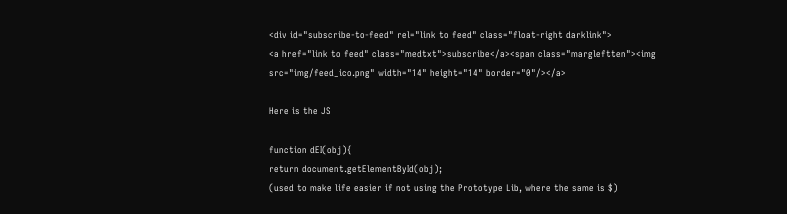<div id="subscribe-to-feed" rel="link to feed" class="float-right darklink">
<a href="link to feed" class="medtxt">subscribe</a><span class="margleftten"><img src="img/feed_ico.png" width="14" height="14" border="0"/></a>

Here is the JS

function dEI(obj){
return document.getElementById(obj);
(used to make life easier if not using the Prototype Lib, where the same is $)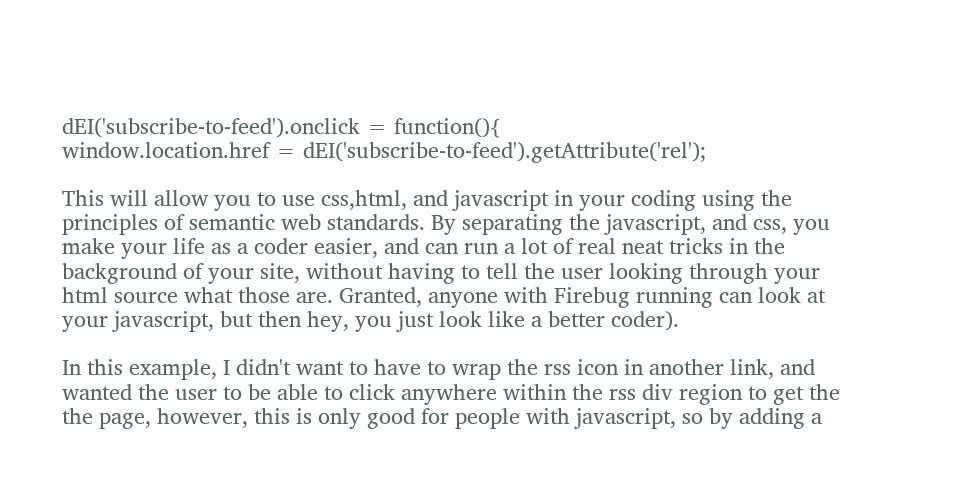dEI('subscribe-to-feed').onclick = function(){
window.location.href = dEI('subscribe-to-feed').getAttribute('rel');

This will allow you to use css,html, and javascript in your coding using the principles of semantic web standards. By separating the javascript, and css, you make your life as a coder easier, and can run a lot of real neat tricks in the background of your site, without having to tell the user looking through your html source what those are. Granted, anyone with Firebug running can look at your javascript, but then hey, you just look like a better coder).

In this example, I didn't want to have to wrap the rss icon in another link, and wanted the user to be able to click anywhere within the rss div region to get the the page, however, this is only good for people with javascript, so by adding a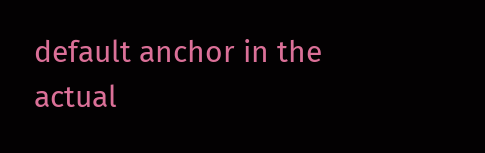default anchor in the actual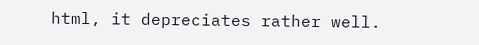html, it depreciates rather well.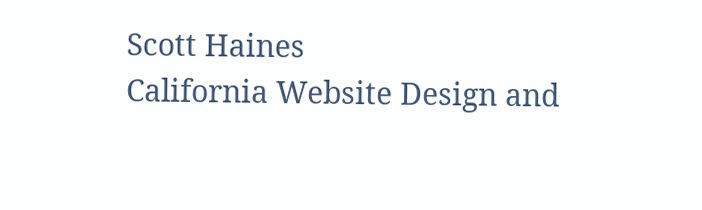Scott Haines
California Website Design and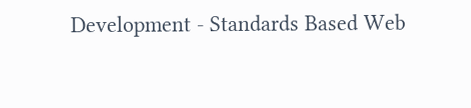Development - Standards Based Web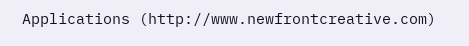Applications (http://www.newfrontcreative.com)